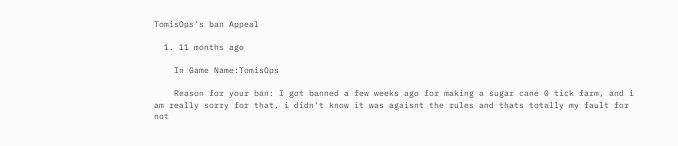TomisOps's ban Appeal

  1. 11 months ago

    In Game Name:TomisOps

    Reason for your ban: I got banned a few weeks ago for making a sugar cane 0 tick farm, and i am really sorry for that, i didn't know it was agaisnt the rules and thats totally my fault for not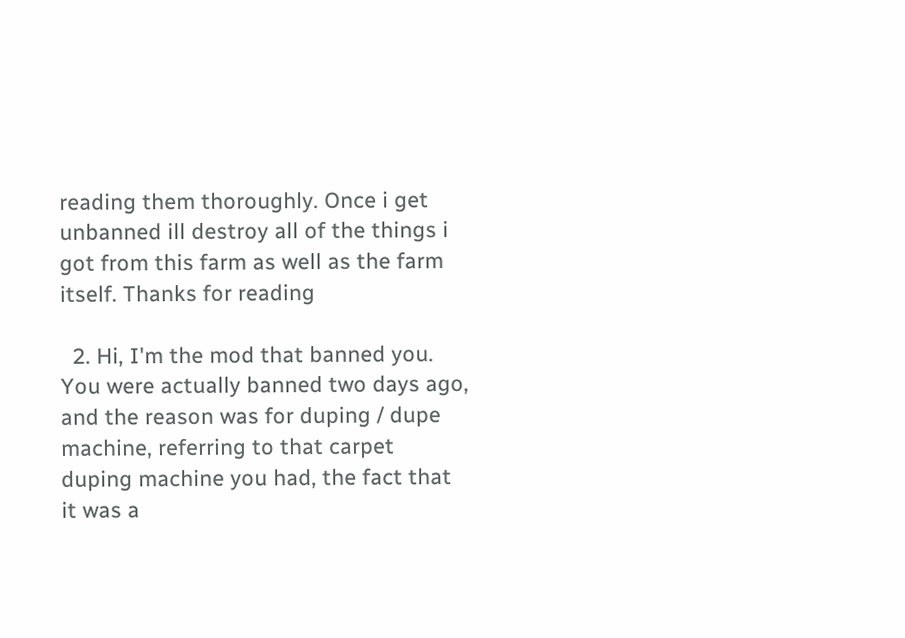reading them thoroughly. Once i get unbanned ill destroy all of the things i got from this farm as well as the farm itself. Thanks for reading

  2. Hi, I'm the mod that banned you. You were actually banned two days ago, and the reason was for duping / dupe machine, referring to that carpet duping machine you had, the fact that it was a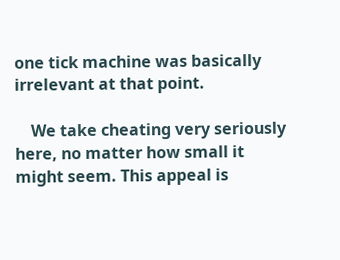one tick machine was basically irrelevant at that point.

    We take cheating very seriously here, no matter how small it might seem. This appeal is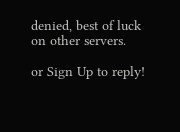denied, best of luck on other servers.

or Sign Up to reply!